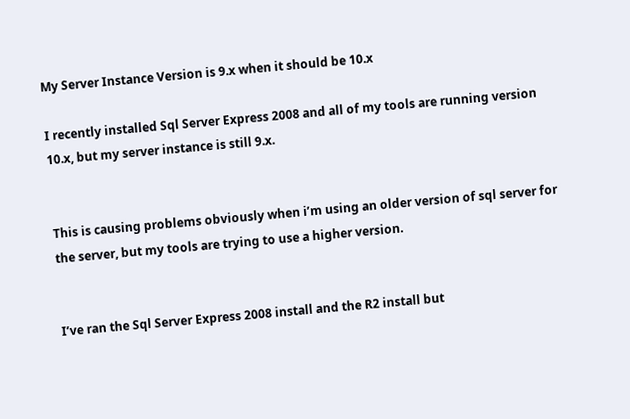My Server Instance Version is 9.x when it should be 10.x

I recently installed Sql Server Express 2008 and all of my tools are running version 10.x, but my server instance is still 9.x.


This is causing problems obviously when i’m using an older version of sql server for the server, but my tools are trying to use a higher version.


I’ve ran the Sql Server Express 2008 install and the R2 install but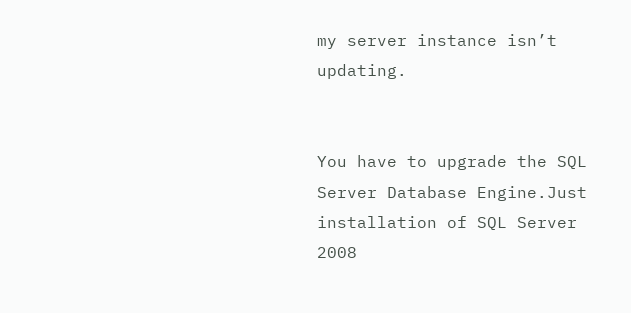my server instance isn’t updating.


You have to upgrade the SQL Server Database Engine.Just installation of SQL Server 2008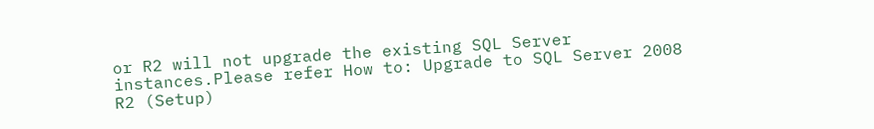or R2 will not upgrade the existing SQL Server instances.Please refer How to: Upgrade to SQL Server 2008 R2 (Setup)